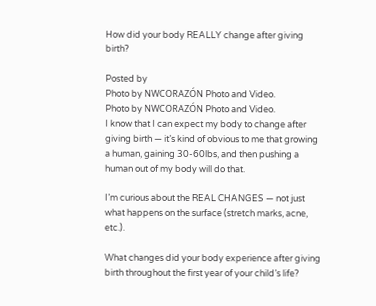How did your body REALLY change after giving birth?

Posted by
Photo by NWCORAZÓN Photo and Video.
Photo by NWCORAZÓN Photo and Video.
I know that I can expect my body to change after giving birth — it’s kind of obvious to me that growing a human, gaining 30-60lbs, and then pushing a human out of my body will do that.

I’m curious about the REAL CHANGES — not just what happens on the surface (stretch marks, acne, etc.).

What changes did your body experience after giving birth throughout the first year of your child’s life?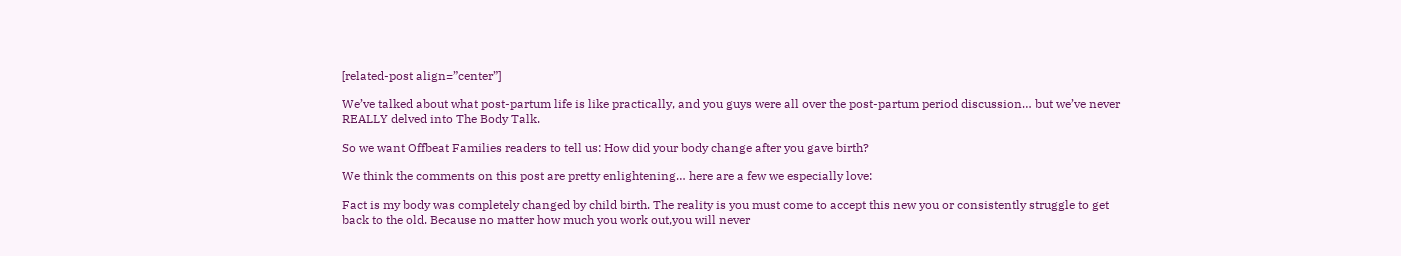[related-post align=”center”]

We’ve talked about what post-partum life is like practically, and you guys were all over the post-partum period discussion… but we’ve never REALLY delved into The Body Talk.

So we want Offbeat Families readers to tell us: How did your body change after you gave birth?

We think the comments on this post are pretty enlightening… here are a few we especially love:

Fact is my body was completely changed by child birth. The reality is you must come to accept this new you or consistently struggle to get back to the old. Because no matter how much you work out,you will never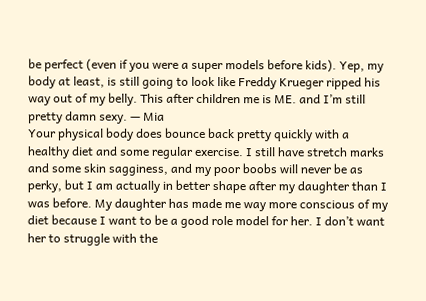be perfect (even if you were a super models before kids). Yep, my body at least, is still going to look like Freddy Krueger ripped his way out of my belly. This after children me is ME. and I’m still pretty damn sexy. — Mia
Your physical body does bounce back pretty quickly with a healthy diet and some regular exercise. I still have stretch marks and some skin sagginess, and my poor boobs will never be as perky, but I am actually in better shape after my daughter than I was before. My daughter has made me way more conscious of my diet because I want to be a good role model for her. I don’t want her to struggle with the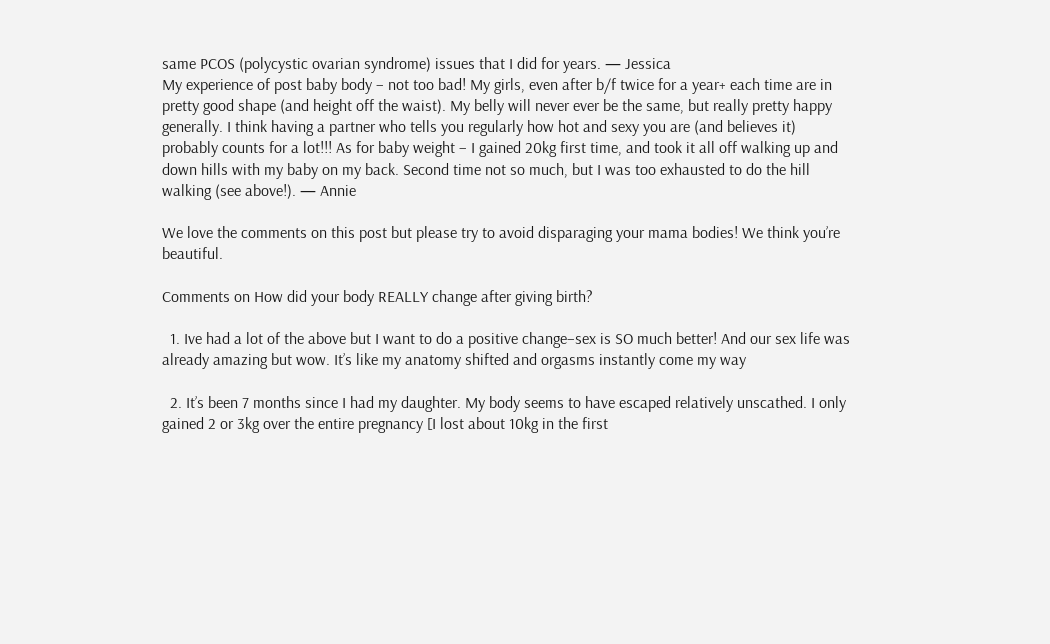same PCOS (polycystic ovarian syndrome) issues that I did for years. — Jessica
My experience of post baby body – not too bad! My girls, even after b/f twice for a year+ each time are in pretty good shape (and height off the waist). My belly will never ever be the same, but really pretty happy generally. I think having a partner who tells you regularly how hot and sexy you are (and believes it) probably counts for a lot!!! As for baby weight – I gained 20kg first time, and took it all off walking up and down hills with my baby on my back. Second time not so much, but I was too exhausted to do the hill walking (see above!). — Annie

We love the comments on this post but please try to avoid disparaging your mama bodies! We think you’re beautiful.

Comments on How did your body REALLY change after giving birth?

  1. Ive had a lot of the above but I want to do a positive change–sex is SO much better! And our sex life was already amazing but wow. It’s like my anatomy shifted and orgasms instantly come my way

  2. It’s been 7 months since I had my daughter. My body seems to have escaped relatively unscathed. I only gained 2 or 3kg over the entire pregnancy [I lost about 10kg in the first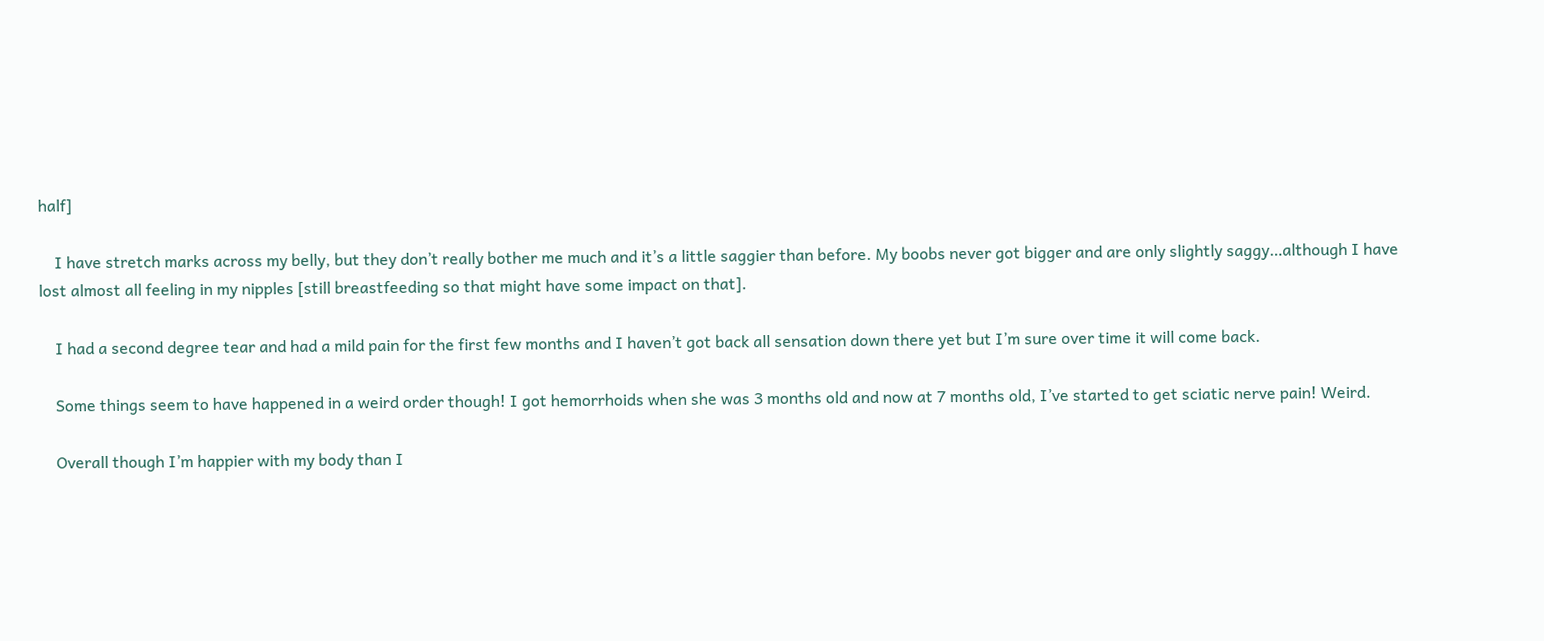half]

    I have stretch marks across my belly, but they don’t really bother me much and it’s a little saggier than before. My boobs never got bigger and are only slightly saggy…although I have lost almost all feeling in my nipples [still breastfeeding so that might have some impact on that].

    I had a second degree tear and had a mild pain for the first few months and I haven’t got back all sensation down there yet but I’m sure over time it will come back.

    Some things seem to have happened in a weird order though! I got hemorrhoids when she was 3 months old and now at 7 months old, I’ve started to get sciatic nerve pain! Weird.

    Overall though I’m happier with my body than I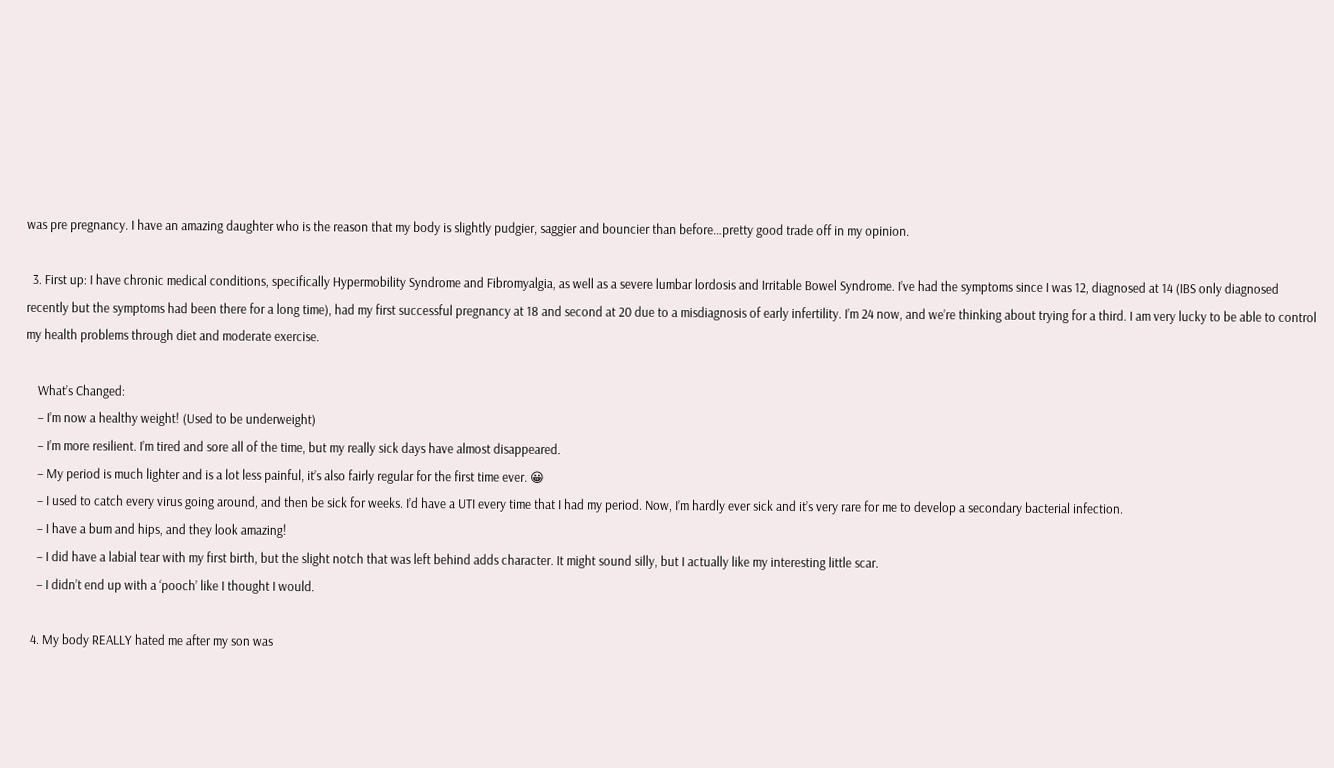was pre pregnancy. I have an amazing daughter who is the reason that my body is slightly pudgier, saggier and bouncier than before…pretty good trade off in my opinion.

  3. First up: I have chronic medical conditions, specifically Hypermobility Syndrome and Fibromyalgia, as well as a severe lumbar lordosis and Irritable Bowel Syndrome. I’ve had the symptoms since I was 12, diagnosed at 14 (IBS only diagnosed recently but the symptoms had been there for a long time), had my first successful pregnancy at 18 and second at 20 due to a misdiagnosis of early infertility. I’m 24 now, and we’re thinking about trying for a third. I am very lucky to be able to control my health problems through diet and moderate exercise.

    What’s Changed:
    – I’m now a healthy weight! (Used to be underweight)
    – I’m more resilient. I’m tired and sore all of the time, but my really sick days have almost disappeared.
    – My period is much lighter and is a lot less painful, it’s also fairly regular for the first time ever. 😀
    – I used to catch every virus going around, and then be sick for weeks. I’d have a UTI every time that I had my period. Now, I’m hardly ever sick and it’s very rare for me to develop a secondary bacterial infection.
    – I have a bum and hips, and they look amazing!
    – I did have a labial tear with my first birth, but the slight notch that was left behind adds character. It might sound silly, but I actually like my interesting little scar.
    – I didn’t end up with a ‘pooch’ like I thought I would.

  4. My body REALLY hated me after my son was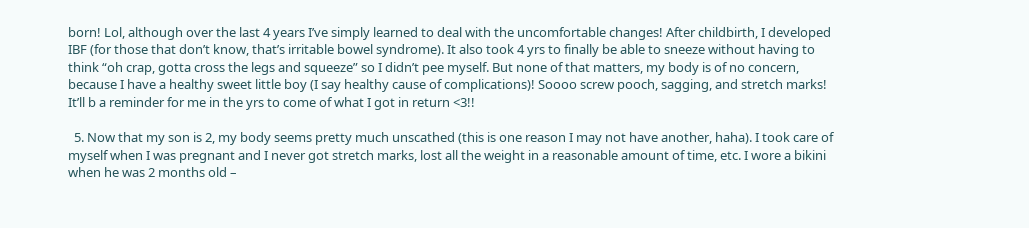born! Lol, although over the last 4 years I’ve simply learned to deal with the uncomfortable changes! After childbirth, I developed IBF (for those that don’t know, that’s irritable bowel syndrome). It also took 4 yrs to finally be able to sneeze without having to think “oh crap, gotta cross the legs and squeeze” so I didn’t pee myself. But none of that matters, my body is of no concern, because I have a healthy sweet little boy (I say healthy cause of complications)! Soooo screw pooch, sagging, and stretch marks! It’ll b a reminder for me in the yrs to come of what I got in return <3!!

  5. Now that my son is 2, my body seems pretty much unscathed (this is one reason I may not have another, haha). I took care of myself when I was pregnant and I never got stretch marks, lost all the weight in a reasonable amount of time, etc. I wore a bikini when he was 2 months old –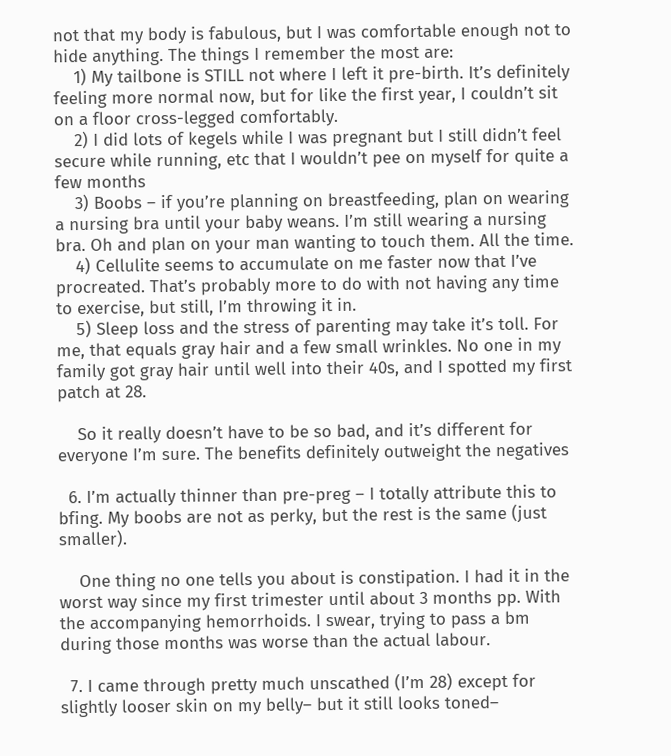not that my body is fabulous, but I was comfortable enough not to hide anything. The things I remember the most are:
    1) My tailbone is STILL not where I left it pre-birth. It’s definitely feeling more normal now, but for like the first year, I couldn’t sit on a floor cross-legged comfortably.
    2) I did lots of kegels while I was pregnant but I still didn’t feel secure while running, etc that I wouldn’t pee on myself for quite a few months
    3) Boobs – if you’re planning on breastfeeding, plan on wearing a nursing bra until your baby weans. I’m still wearing a nursing bra. Oh and plan on your man wanting to touch them. All the time.
    4) Cellulite seems to accumulate on me faster now that I’ve procreated. That’s probably more to do with not having any time to exercise, but still, I’m throwing it in.
    5) Sleep loss and the stress of parenting may take it’s toll. For me, that equals gray hair and a few small wrinkles. No one in my family got gray hair until well into their 40s, and I spotted my first patch at 28.

    So it really doesn’t have to be so bad, and it’s different for everyone I’m sure. The benefits definitely outweight the negatives

  6. I’m actually thinner than pre-preg – I totally attribute this to bfing. My boobs are not as perky, but the rest is the same (just smaller).

    One thing no one tells you about is constipation. I had it in the worst way since my first trimester until about 3 months pp. With the accompanying hemorrhoids. I swear, trying to pass a bm during those months was worse than the actual labour.

  7. I came through pretty much unscathed (I’m 28) except for slightly looser skin on my belly– but it still looks toned–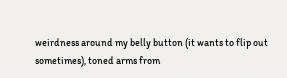weirdness around my belly button (it wants to flip out sometimes), toned arms from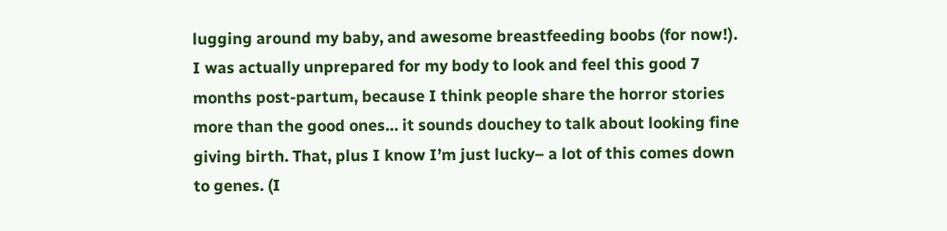lugging around my baby, and awesome breastfeeding boobs (for now!). I was actually unprepared for my body to look and feel this good 7 months post-partum, because I think people share the horror stories more than the good ones… it sounds douchey to talk about looking fine giving birth. That, plus I know I’m just lucky– a lot of this comes down to genes. (I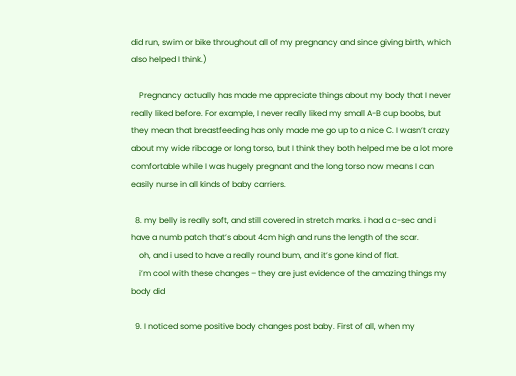did run, swim or bike throughout all of my pregnancy and since giving birth, which also helped I think.)

    Pregnancy actually has made me appreciate things about my body that I never really liked before. For example, I never really liked my small A-B cup boobs, but they mean that breastfeeding has only made me go up to a nice C. I wasn’t crazy about my wide ribcage or long torso, but I think they both helped me be a lot more comfortable while I was hugely pregnant and the long torso now means I can easily nurse in all kinds of baby carriers.

  8. my belly is really soft, and still covered in stretch marks. i had a c-sec and i have a numb patch that’s about 4cm high and runs the length of the scar.
    oh, and i used to have a really round bum, and it’s gone kind of flat.
    i’m cool with these changes – they are just evidence of the amazing things my body did

  9. I noticed some positive body changes post baby. First of all, when my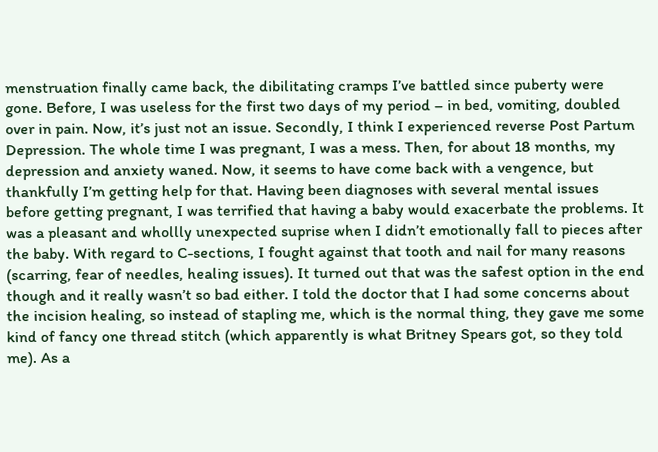menstruation finally came back, the dibilitating cramps I’ve battled since puberty were gone. Before, I was useless for the first two days of my period – in bed, vomiting, doubled over in pain. Now, it’s just not an issue. Secondly, I think I experienced reverse Post Partum Depression. The whole time I was pregnant, I was a mess. Then, for about 18 months, my depression and anxiety waned. Now, it seems to have come back with a vengence, but thankfully I’m getting help for that. Having been diagnoses with several mental issues before getting pregnant, I was terrified that having a baby would exacerbate the problems. It was a pleasant and whollly unexpected suprise when I didn’t emotionally fall to pieces after the baby. With regard to C-sections, I fought against that tooth and nail for many reasons (scarring, fear of needles, healing issues). It turned out that was the safest option in the end though and it really wasn’t so bad either. I told the doctor that I had some concerns about the incision healing, so instead of stapling me, which is the normal thing, they gave me some kind of fancy one thread stitch (which apparently is what Britney Spears got, so they told me). As a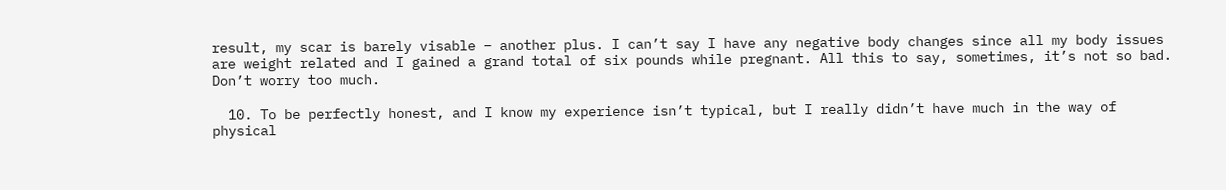result, my scar is barely visable – another plus. I can’t say I have any negative body changes since all my body issues are weight related and I gained a grand total of six pounds while pregnant. All this to say, sometimes, it’s not so bad. Don’t worry too much.

  10. To be perfectly honest, and I know my experience isn’t typical, but I really didn’t have much in the way of physical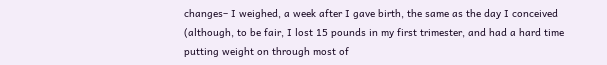changes– I weighed, a week after I gave birth, the same as the day I conceived (although, to be fair, I lost 15 pounds in my first trimester, and had a hard time putting weight on through most of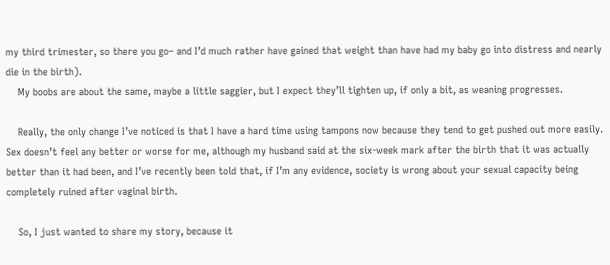my third trimester, so there you go– and I’d much rather have gained that weight than have had my baby go into distress and nearly die in the birth).
    My boobs are about the same, maybe a little saggier, but I expect they’ll tighten up, if only a bit, as weaning progresses.

    Really, the only change I’ve noticed is that I have a hard time using tampons now because they tend to get pushed out more easily. Sex doesn’t feel any better or worse for me, although my husband said at the six-week mark after the birth that it was actually better than it had been, and I’ve recently been told that, if I’m any evidence, society is wrong about your sexual capacity being completely ruined after vaginal birth.

    So, I just wanted to share my story, because it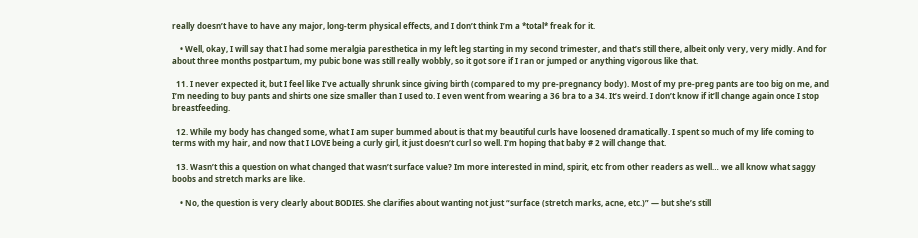really doesn’t have to have any major, long-term physical effects, and I don’t think I’m a *total* freak for it.

    • Well, okay, I will say that I had some meralgia paresthetica in my left leg starting in my second trimester, and that’s still there, albeit only very, very midly. And for about three months postpartum, my pubic bone was still really wobbly, so it got sore if I ran or jumped or anything vigorous like that.

  11. I never expected it, but I feel like I’ve actually shrunk since giving birth (compared to my pre-pregnancy body). Most of my pre-preg pants are too big on me, and I’m needing to buy pants and shirts one size smaller than I used to. I even went from wearing a 36 bra to a 34. It’s weird. I don’t know if it’ll change again once I stop breastfeeding.

  12. While my body has changed some, what I am super bummed about is that my beautiful curls have loosened dramatically. I spent so much of my life coming to terms with my hair, and now that I LOVE being a curly girl, it just doesn’t curl so well. I’m hoping that baby # 2 will change that.

  13. Wasn’t this a question on what changed that wasn’t surface value? Im more interested in mind, spirit, etc from other readers as well… we all know what saggy boobs and stretch marks are like.

    • No, the question is very clearly about BODIES. She clarifies about wanting not just “surface (stretch marks, acne, etc.)” — but she’s still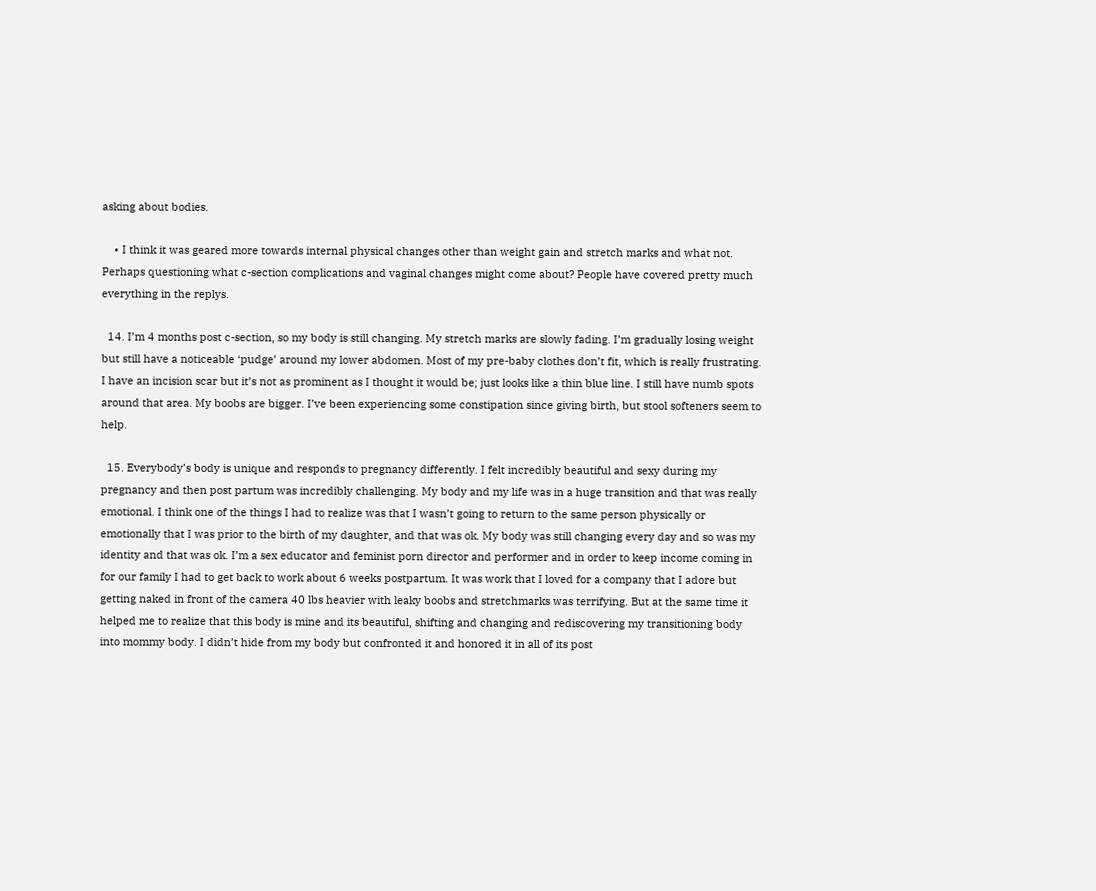asking about bodies.

    • I think it was geared more towards internal physical changes other than weight gain and stretch marks and what not. Perhaps questioning what c-section complications and vaginal changes might come about? People have covered pretty much everything in the replys.

  14. I’m 4 months post c-section, so my body is still changing. My stretch marks are slowly fading. I’m gradually losing weight but still have a noticeable ‘pudge’ around my lower abdomen. Most of my pre-baby clothes don’t fit, which is really frustrating. I have an incision scar but it’s not as prominent as I thought it would be; just looks like a thin blue line. I still have numb spots around that area. My boobs are bigger. I’ve been experiencing some constipation since giving birth, but stool softeners seem to help.

  15. Everybody’s body is unique and responds to pregnancy differently. I felt incredibly beautiful and sexy during my pregnancy and then post partum was incredibly challenging. My body and my life was in a huge transition and that was really emotional. I think one of the things I had to realize was that I wasn’t going to return to the same person physically or emotionally that I was prior to the birth of my daughter, and that was ok. My body was still changing every day and so was my identity and that was ok. I’m a sex educator and feminist porn director and performer and in order to keep income coming in for our family I had to get back to work about 6 weeks postpartum. It was work that I loved for a company that I adore but getting naked in front of the camera 40 lbs heavier with leaky boobs and stretchmarks was terrifying. But at the same time it helped me to realize that this body is mine and its beautiful, shifting and changing and rediscovering my transitioning body into mommy body. I didn’t hide from my body but confronted it and honored it in all of its post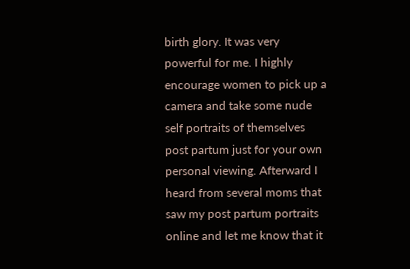birth glory. It was very powerful for me. I highly encourage women to pick up a camera and take some nude self portraits of themselves post partum just for your own personal viewing. Afterward I heard from several moms that saw my post partum portraits online and let me know that it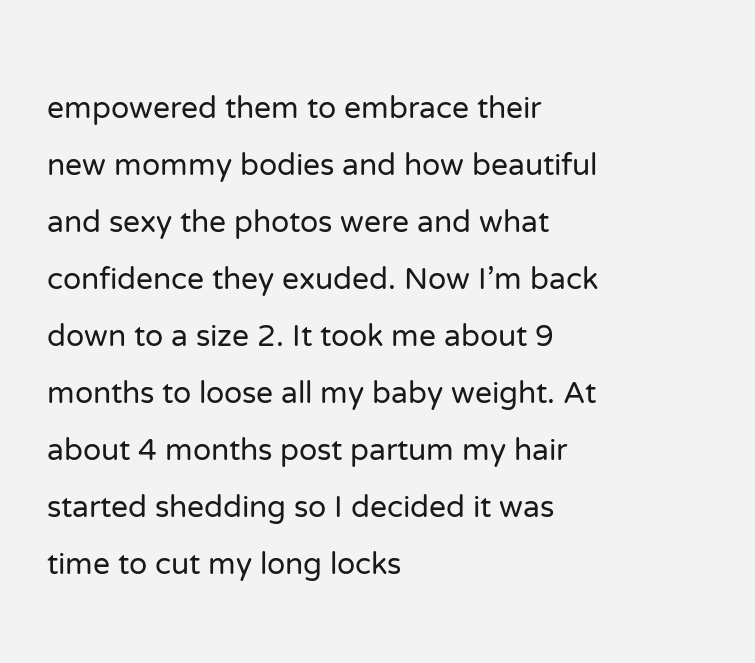empowered them to embrace their new mommy bodies and how beautiful and sexy the photos were and what confidence they exuded. Now I’m back down to a size 2. It took me about 9 months to loose all my baby weight. At about 4 months post partum my hair started shedding so I decided it was time to cut my long locks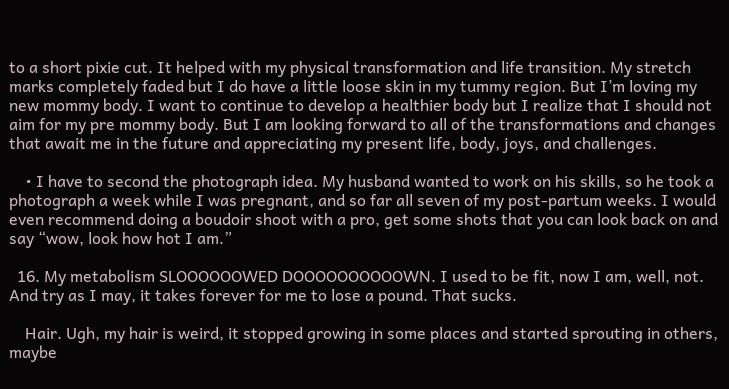to a short pixie cut. It helped with my physical transformation and life transition. My stretch marks completely faded but I do have a little loose skin in my tummy region. But I’m loving my new mommy body. I want to continue to develop a healthier body but I realize that I should not aim for my pre mommy body. But I am looking forward to all of the transformations and changes that await me in the future and appreciating my present life, body, joys, and challenges.

    • I have to second the photograph idea. My husband wanted to work on his skills, so he took a photograph a week while I was pregnant, and so far all seven of my post-partum weeks. I would even recommend doing a boudoir shoot with a pro, get some shots that you can look back on and say “wow, look how hot I am.”

  16. My metabolism SLOOOOOOWED DOOOOOOOOOOWN. I used to be fit, now I am, well, not. And try as I may, it takes forever for me to lose a pound. That sucks.

    Hair. Ugh, my hair is weird, it stopped growing in some places and started sprouting in others, maybe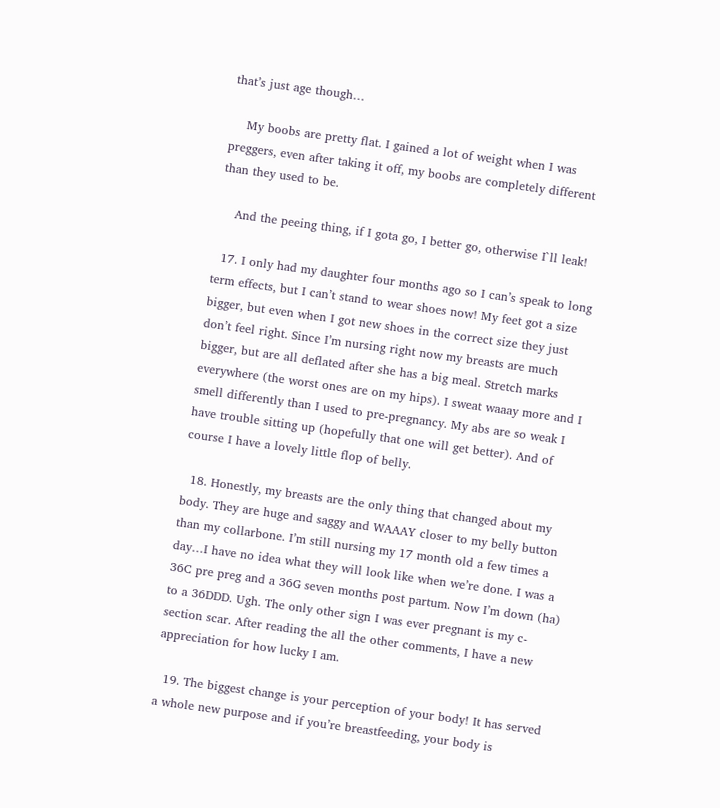that’s just age though…

    My boobs are pretty flat. I gained a lot of weight when I was preggers, even after taking it off, my boobs are completely different than they used to be.

    And the peeing thing, if I gota go, I better go, otherwise I`ll leak!

  17. I only had my daughter four months ago so I can’s speak to long term effects, but I can’t stand to wear shoes now! My feet got a size bigger, but even when I got new shoes in the correct size they just don’t feel right. Since I’m nursing right now my breasts are much bigger, but are all deflated after she has a big meal. Stretch marks everywhere (the worst ones are on my hips). I sweat waaay more and I smell differently than I used to pre-pregnancy. My abs are so weak I have trouble sitting up (hopefully that one will get better). And of course I have a lovely little flop of belly.

  18. Honestly, my breasts are the only thing that changed about my body. They are huge and saggy and WAAAY closer to my belly button than my collarbone. I’m still nursing my 17 month old a few times a day…I have no idea what they will look like when we’re done. I was a 36C pre preg and a 36G seven months post partum. Now I’m down (ha) to a 36DDD. Ugh. The only other sign I was ever pregnant is my c-section scar. After reading the all the other comments, I have a new appreciation for how lucky I am.

  19. The biggest change is your perception of your body! It has served a whole new purpose and if you’re breastfeeding, your body is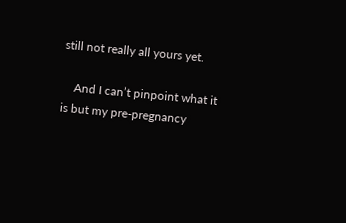still not really all yours yet.

    And I can’t pinpoint what it is but my pre-pregnancy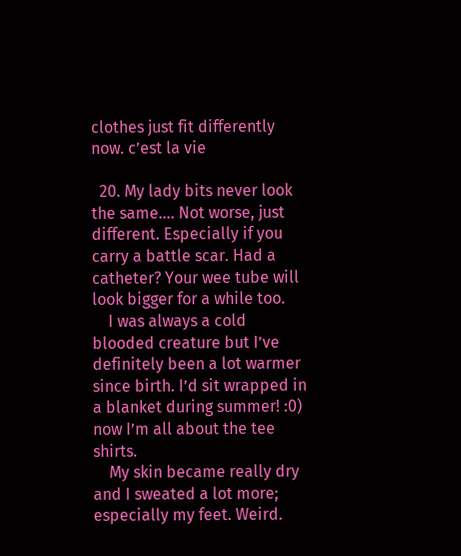clothes just fit differently now. c’est la vie

  20. My lady bits never look the same…. Not worse, just different. Especially if you carry a battle scar. Had a catheter? Your wee tube will look bigger for a while too.
    I was always a cold blooded creature but I’ve definitely been a lot warmer since birth. I’d sit wrapped in a blanket during summer! :0) now I’m all about the tee shirts.
    My skin became really dry and I sweated a lot more; especially my feet. Weird.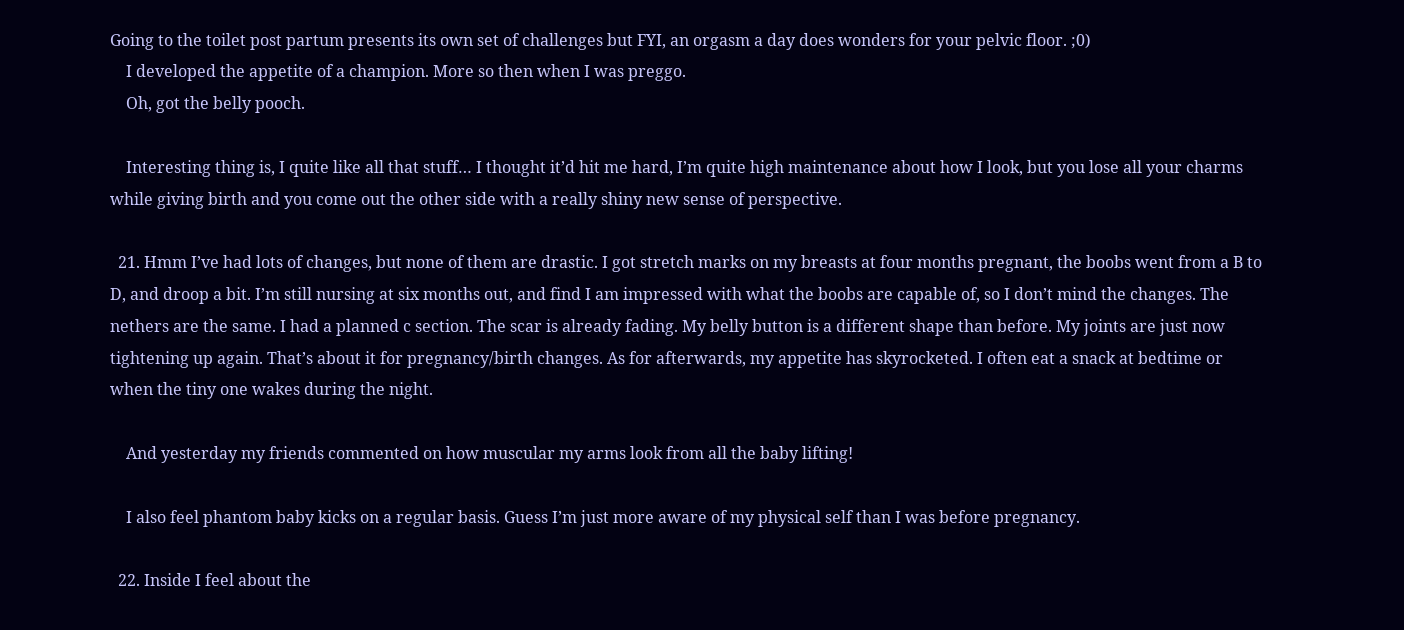Going to the toilet post partum presents its own set of challenges but FYI, an orgasm a day does wonders for your pelvic floor. ;0)
    I developed the appetite of a champion. More so then when I was preggo.
    Oh, got the belly pooch.

    Interesting thing is, I quite like all that stuff… I thought it’d hit me hard, I’m quite high maintenance about how I look, but you lose all your charms while giving birth and you come out the other side with a really shiny new sense of perspective.

  21. Hmm I’ve had lots of changes, but none of them are drastic. I got stretch marks on my breasts at four months pregnant, the boobs went from a B to D, and droop a bit. I’m still nursing at six months out, and find I am impressed with what the boobs are capable of, so I don’t mind the changes. The nethers are the same. I had a planned c section. The scar is already fading. My belly button is a different shape than before. My joints are just now tightening up again. That’s about it for pregnancy/birth changes. As for afterwards, my appetite has skyrocketed. I often eat a snack at bedtime or when the tiny one wakes during the night.

    And yesterday my friends commented on how muscular my arms look from all the baby lifting!

    I also feel phantom baby kicks on a regular basis. Guess I’m just more aware of my physical self than I was before pregnancy.

  22. Inside I feel about the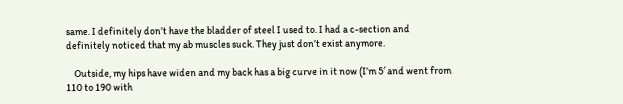same. I definitely don’t have the bladder of steel I used to. I had a c-section and definitely noticed that my ab muscles suck. They just don’t exist anymore.

    Outside, my hips have widen and my back has a big curve in it now (I’m 5′ and went from 110 to 190 with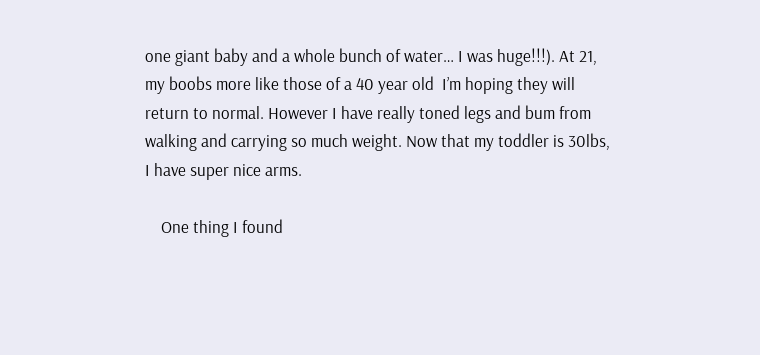one giant baby and a whole bunch of water… I was huge!!!). At 21, my boobs more like those of a 40 year old  I’m hoping they will return to normal. However I have really toned legs and bum from walking and carrying so much weight. Now that my toddler is 30lbs, I have super nice arms.

    One thing I found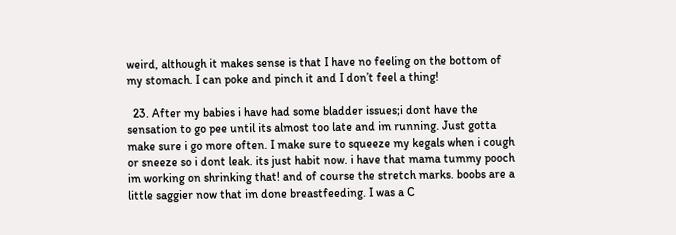weird, although it makes sense is that I have no feeling on the bottom of my stomach. I can poke and pinch it and I don’t feel a thing!

  23. After my babies i have had some bladder issues;i dont have the sensation to go pee until its almost too late and im running. Just gotta make sure i go more often. I make sure to squeeze my kegals when i cough or sneeze so i dont leak. its just habit now. i have that mama tummy pooch im working on shrinking that! and of course the stretch marks. boobs are a little saggier now that im done breastfeeding. I was a C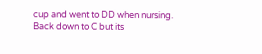cup and went to DD when nursing. Back down to C but its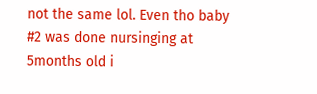not the same lol. Even tho baby #2 was done nursinging at 5months old i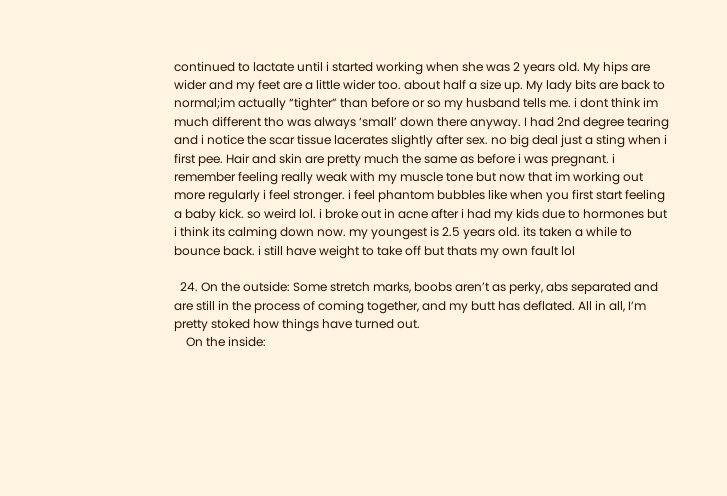continued to lactate until i started working when she was 2 years old. My hips are wider and my feet are a little wider too. about half a size up. My lady bits are back to normal;im actually “tighter” than before or so my husband tells me. i dont think im much different tho was always ‘small’ down there anyway. I had 2nd degree tearing and i notice the scar tissue lacerates slightly after sex. no big deal just a sting when i first pee. Hair and skin are pretty much the same as before i was pregnant. i remember feeling really weak with my muscle tone but now that im working out more regularly i feel stronger. i feel phantom bubbles like when you first start feeling a baby kick. so weird lol. i broke out in acne after i had my kids due to hormones but i think its calming down now. my youngest is 2.5 years old. its taken a while to bounce back. i still have weight to take off but thats my own fault lol

  24. On the outside: Some stretch marks, boobs aren’t as perky, abs separated and are still in the process of coming together, and my butt has deflated. All in all, I’m pretty stoked how things have turned out.
    On the inside: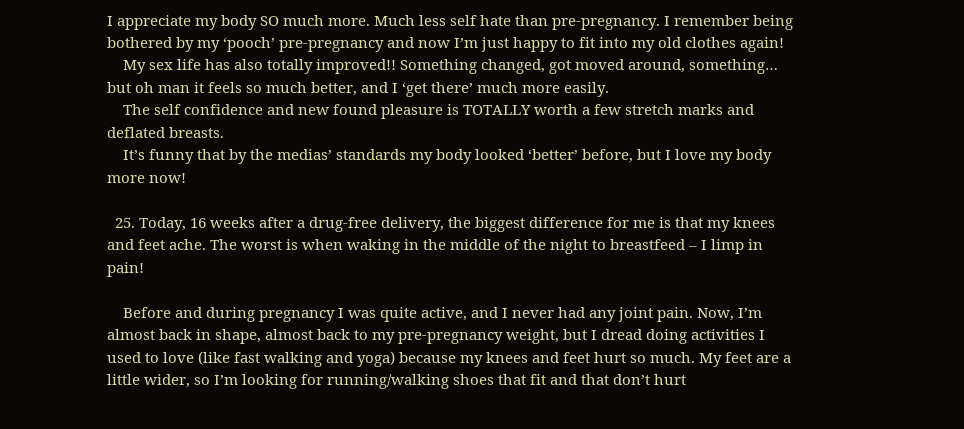I appreciate my body SO much more. Much less self hate than pre-pregnancy. I remember being bothered by my ‘pooch’ pre-pregnancy and now I’m just happy to fit into my old clothes again!
    My sex life has also totally improved!! Something changed, got moved around, something… but oh man it feels so much better, and I ‘get there’ much more easily.
    The self confidence and new found pleasure is TOTALLY worth a few stretch marks and deflated breasts.
    It’s funny that by the medias’ standards my body looked ‘better’ before, but I love my body more now!

  25. Today, 16 weeks after a drug-free delivery, the biggest difference for me is that my knees and feet ache. The worst is when waking in the middle of the night to breastfeed – I limp in pain!

    Before and during pregnancy I was quite active, and I never had any joint pain. Now, I’m almost back in shape, almost back to my pre-pregnancy weight, but I dread doing activities I used to love (like fast walking and yoga) because my knees and feet hurt so much. My feet are a little wider, so I’m looking for running/walking shoes that fit and that don’t hurt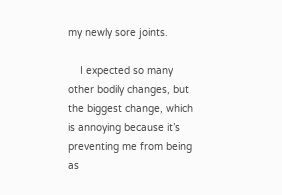my newly sore joints.

    I expected so many other bodily changes, but the biggest change, which is annoying because it’s preventing me from being as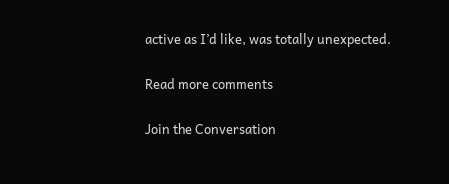active as I’d like, was totally unexpected.

Read more comments

Join the Conversation